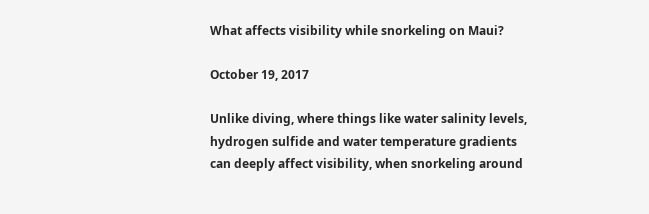What affects visibility while snorkeling on Maui?

October 19, 2017

Unlike diving, where things like water salinity levels, hydrogen sulfide and water temperature gradients can deeply affect visibility, when snorkeling around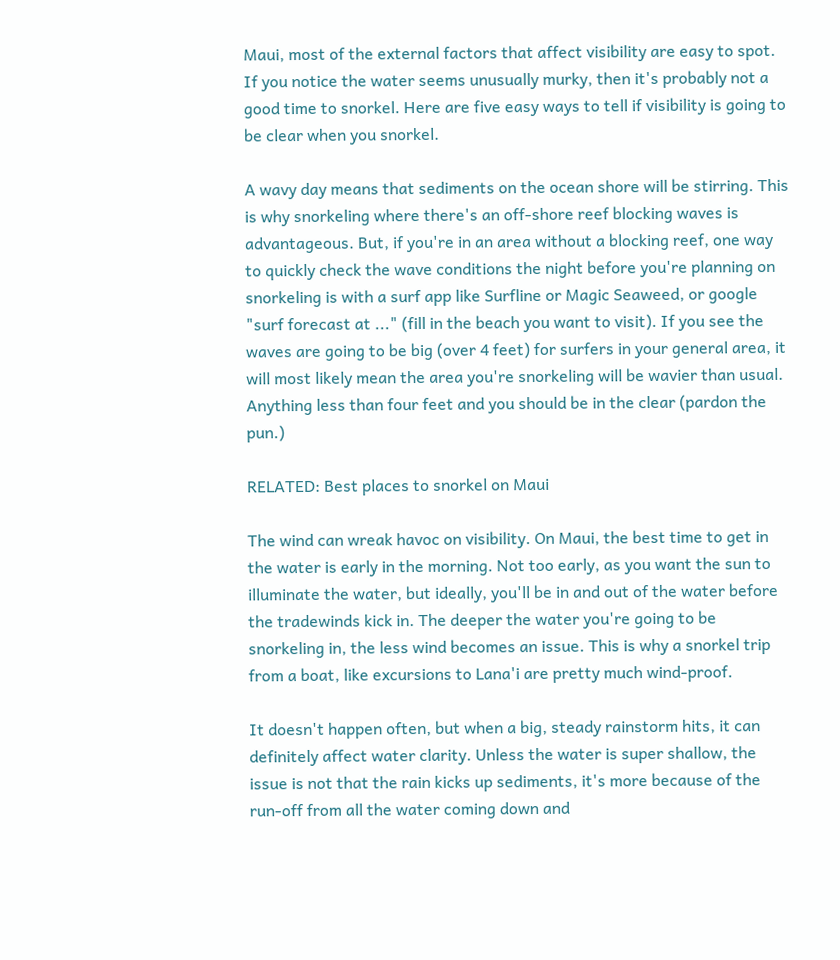Maui, most of the external factors that affect visibility are easy to spot. If you notice the water seems unusually murky, then it's probably not a good time to snorkel. Here are five easy ways to tell if visibility is going to be clear when you snorkel.

A wavy day means that sediments on the ocean shore will be stirring. This is why snorkeling where there's an off-shore reef blocking waves is advantageous. But, if you're in an area without a blocking reef, one way to quickly check the wave conditions the night before you're planning on snorkeling is with a surf app like Surfline or Magic Seaweed, or google "surf forecast at ..." (fill in the beach you want to visit). If you see the waves are going to be big (over 4 feet) for surfers in your general area, it will most likely mean the area you're snorkeling will be wavier than usual. Anything less than four feet and you should be in the clear (pardon the pun.)

RELATED: Best places to snorkel on Maui

The wind can wreak havoc on visibility. On Maui, the best time to get in the water is early in the morning. Not too early, as you want the sun to illuminate the water, but ideally, you'll be in and out of the water before the tradewinds kick in. The deeper the water you're going to be snorkeling in, the less wind becomes an issue. This is why a snorkel trip from a boat, like excursions to Lana'i are pretty much wind-proof.

It doesn't happen often, but when a big, steady rainstorm hits, it can definitely affect water clarity. Unless the water is super shallow, the issue is not that the rain kicks up sediments, it's more because of the run-off from all the water coming down and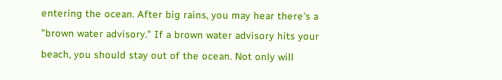entering the ocean. After big rains, you may hear there's a "brown water advisory." If a brown water advisory hits your beach, you should stay out of the ocean. Not only will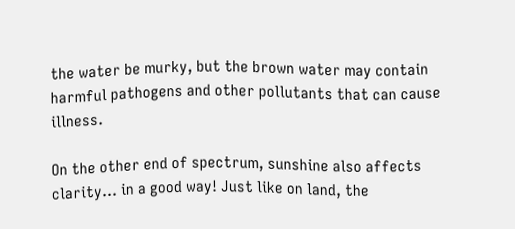the water be murky, but the brown water may contain harmful pathogens and other pollutants that can cause illness.

On the other end of spectrum, sunshine also affects clarity... in a good way! Just like on land, the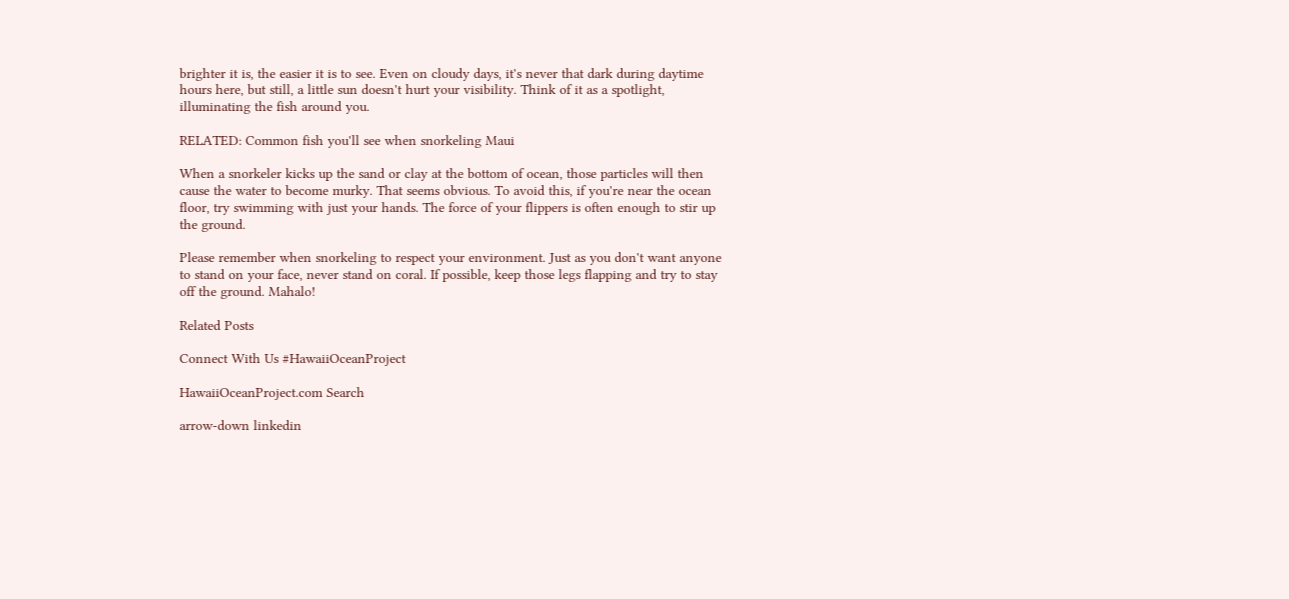brighter it is, the easier it is to see. Even on cloudy days, it's never that dark during daytime hours here, but still, a little sun doesn't hurt your visibility. Think of it as a spotlight, illuminating the fish around you.

RELATED: Common fish you'll see when snorkeling Maui

When a snorkeler kicks up the sand or clay at the bottom of ocean, those particles will then cause the water to become murky. That seems obvious. To avoid this, if you're near the ocean floor, try swimming with just your hands. The force of your flippers is often enough to stir up the ground.

Please remember when snorkeling to respect your environment. Just as you don't want anyone to stand on your face, never stand on coral. If possible, keep those legs flapping and try to stay off the ground. Mahalo!

Related Posts

Connect With Us #HawaiiOceanProject

HawaiiOceanProject.com Search

arrow-down linkedin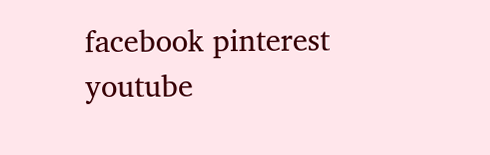facebook pinterest youtube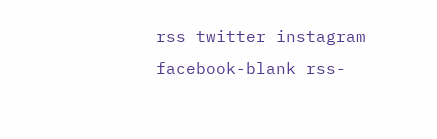rss twitter instagram facebook-blank rss-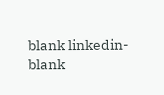blank linkedin-blank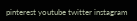pinterest youtube twitter instagram